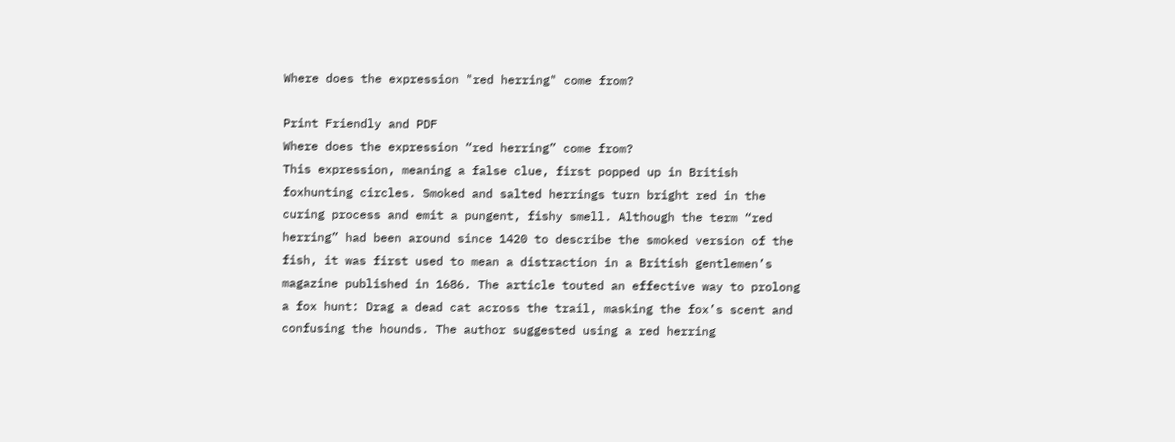Where does the expression "red herring" come from?

Print Friendly and PDF
Where does the expression “red herring” come from?
This expression, meaning a false clue, first popped up in British foxhunting circles. Smoked and salted herrings turn bright red in the curing process and emit a pungent, fishy smell. Although the term “red herring” had been around since 1420 to describe the smoked version of the fish, it was first used to mean a distraction in a British gentlemen’s magazine published in 1686. The article touted an effective way to prolong a fox hunt: Drag a dead cat across the trail, masking the fox’s scent and confusing the hounds. The author suggested using a red herring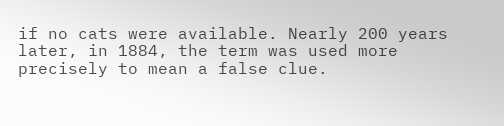if no cats were available. Nearly 200 years later, in 1884, the term was used more precisely to mean a false clue.